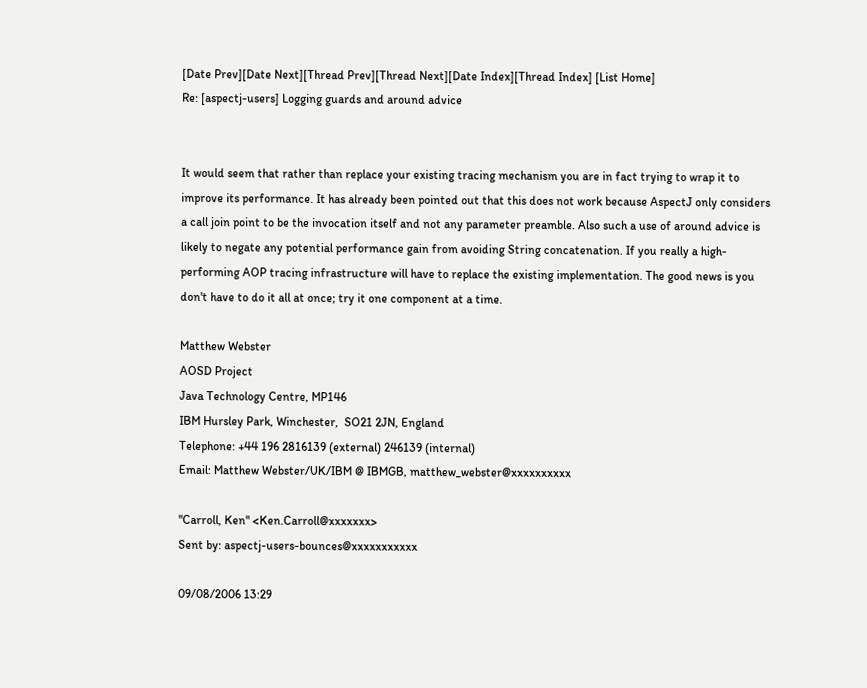[Date Prev][Date Next][Thread Prev][Thread Next][Date Index][Thread Index] [List Home]
Re: [aspectj-users] Logging guards and around advice


It would seem that rather than replace your existing tracing mechanism you are in fact trying to wrap it to improve its performance. It has already been pointed out that this does not work because AspectJ only considers a call join point to be the invocation itself and not any parameter preamble. Also such a use of around advice is likely to negate any potential performance gain from avoiding String concatenation. If you really a high-performing AOP tracing infrastructure will have to replace the existing implementation. The good news is you don't have to do it all at once; try it one component at a time.

Matthew Webster
AOSD Project
Java Technology Centre, MP146
IBM Hursley Park, Winchester,  SO21 2JN, England
Telephone: +44 196 2816139 (external) 246139 (internal)
Email: Matthew Webster/UK/IBM @ IBMGB, matthew_webster@xxxxxxxxxx

"Carroll, Ken" <Ken.Carroll@xxxxxxx>
Sent by: aspectj-users-bounces@xxxxxxxxxxx

09/08/2006 13:29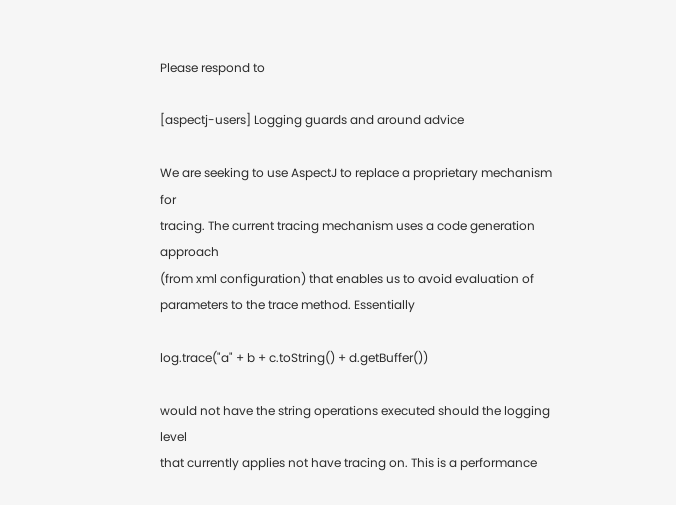Please respond to

[aspectj-users] Logging guards and around advice

We are seeking to use AspectJ to replace a proprietary mechanism for
tracing. The current tracing mechanism uses a code generation approach
(from xml configuration) that enables us to avoid evaluation of
parameters to the trace method. Essentially

log.trace("a" + b + c.toString() + d.getBuffer())

would not have the string operations executed should the logging level
that currently applies not have tracing on. This is a performance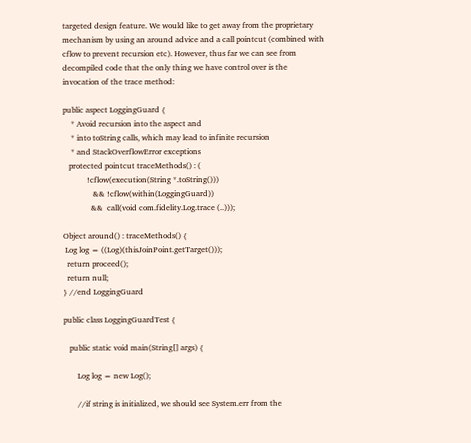targeted design feature. We would like to get away from the proprietary
mechanism by using an around advice and a call pointcut (combined with
cflow to prevent recursion etc). However, thus far we can see from
decompiled code that the only thing we have control over is the
invocation of the trace method:

public aspect LoggingGuard {
    * Avoid recursion into the aspect and
    * into toString calls, which may lead to infinite recursion
    * and StackOverflowError exceptions
   protected pointcut traceMethods() : (
            !cflow(execution(String *.toString()))
               && !cflow(within(LoggingGuard))
              &&  call(void com.fidelity.Log.trace (..)));

Object around() : traceMethods() {
 Log log = ((Log)(thisJoinPoint.getTarget()));
  return proceed();
  return null;
} //end LoggingGuard

public class LoggingGuardTest {

   public static void main(String[] args) {

       Log log = new Log();

       //if string is initialized, we should see System.err from the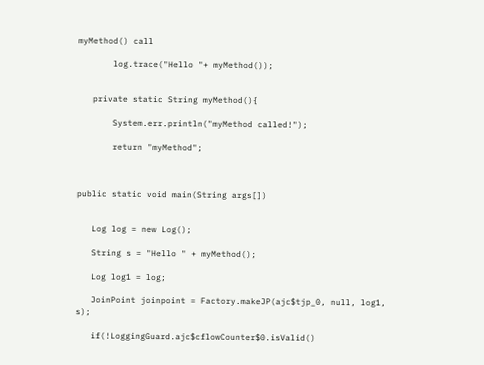myMethod() call

       log.trace("Hello "+ myMethod());


   private static String myMethod(){

       System.err.println("myMethod called!");

       return "myMethod";



public static void main(String args[])


   Log log = new Log();

   String s = "Hello " + myMethod();

   Log log1 = log;

   JoinPoint joinpoint = Factory.makeJP(ajc$tjp_0, null, log1, s);

   if(!LoggingGuard.ajc$cflowCounter$0.isValid()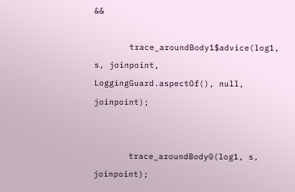&&

       trace_aroundBody1$advice(log1, s, joinpoint,
LoggingGuard.aspectOf(), null, joinpoint);


       trace_aroundBody0(log1, s, joinpoint);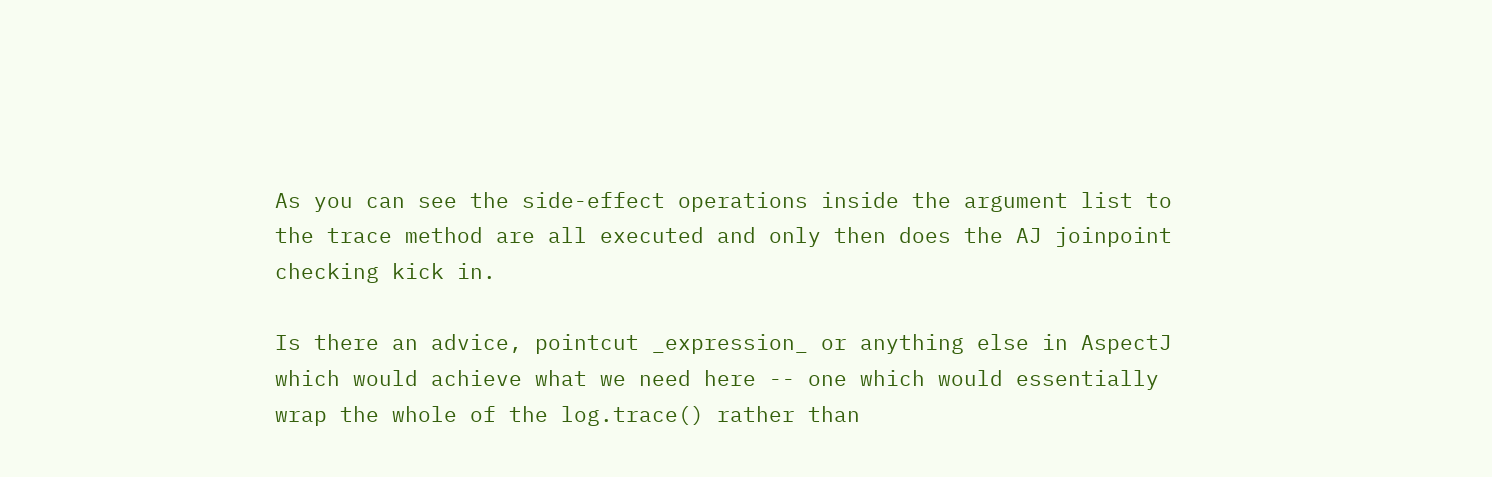As you can see the side-effect operations inside the argument list to
the trace method are all executed and only then does the AJ joinpoint
checking kick in.

Is there an advice, pointcut _expression_ or anything else in AspectJ
which would achieve what we need here -- one which would essentially
wrap the whole of the log.trace() rather than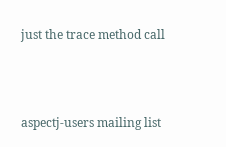just the trace method call



aspectj-users mailing list